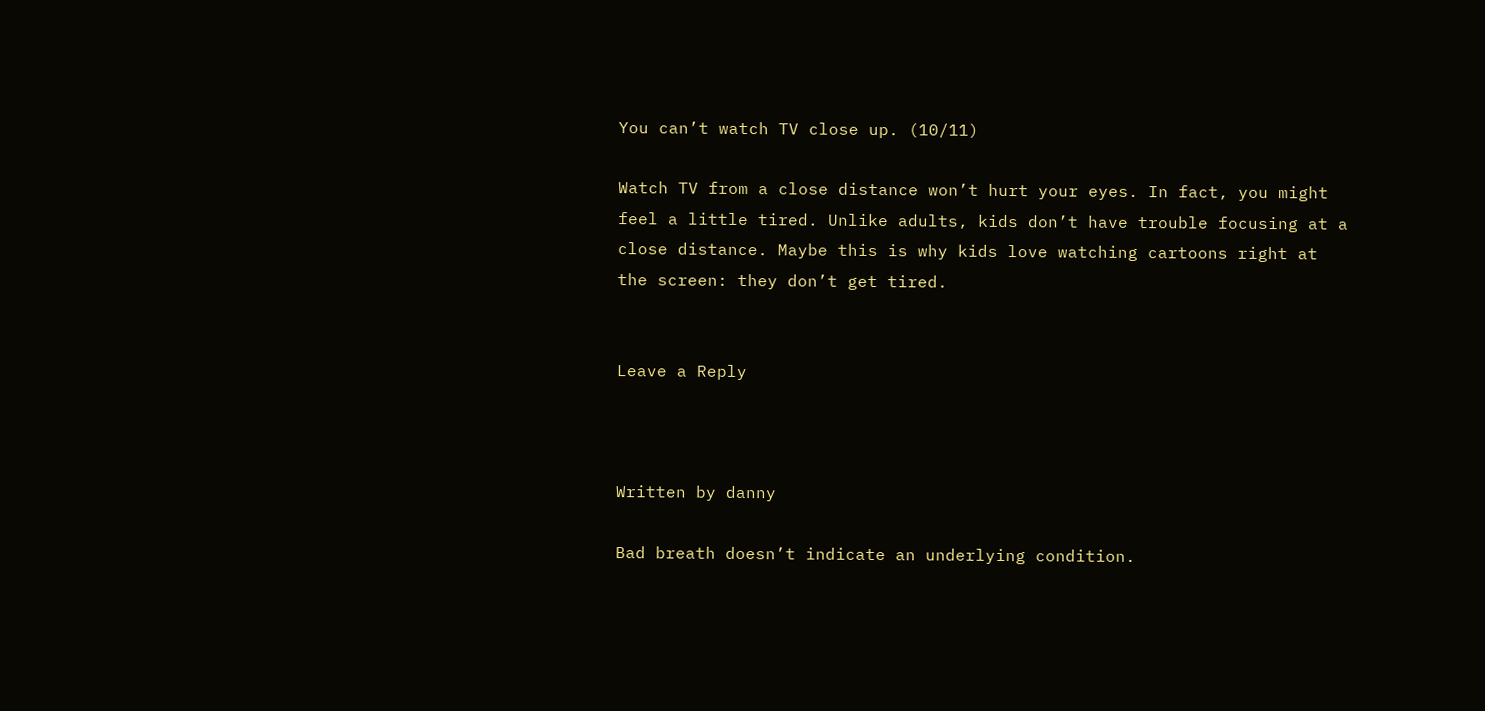You can’t watch TV close up. (10/11)

Watch TV from a close distance won’t hurt your eyes. In fact, you might feel a little tired. Unlike adults, kids don’t have trouble focusing at a close distance. Maybe this is why kids love watching cartoons right at the screen: they don’t get tired.


Leave a Reply



Written by danny

Bad breath doesn’t indicate an underlying condition.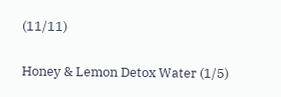(11/11)

Honey & Lemon Detox Water (1/5)